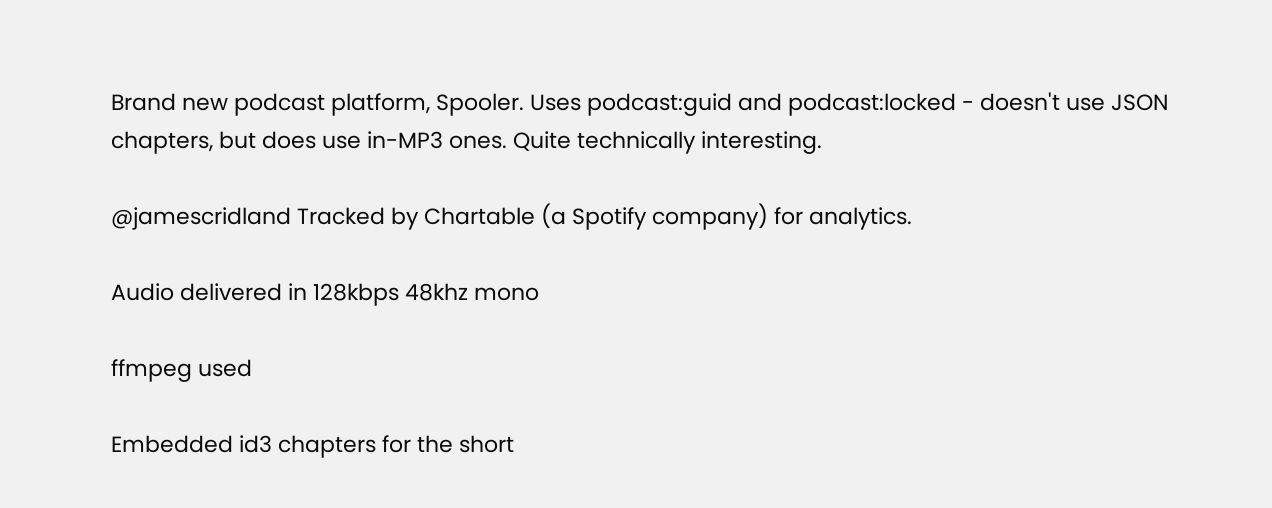Brand new podcast platform, Spooler. Uses podcast:guid and podcast:locked - doesn't use JSON chapters, but does use in-MP3 ones. Quite technically interesting.

@jamescridland Tracked by Chartable (a Spotify company) for analytics.

Audio delivered in 128kbps 48khz mono

ffmpeg used

Embedded id3 chapters for the short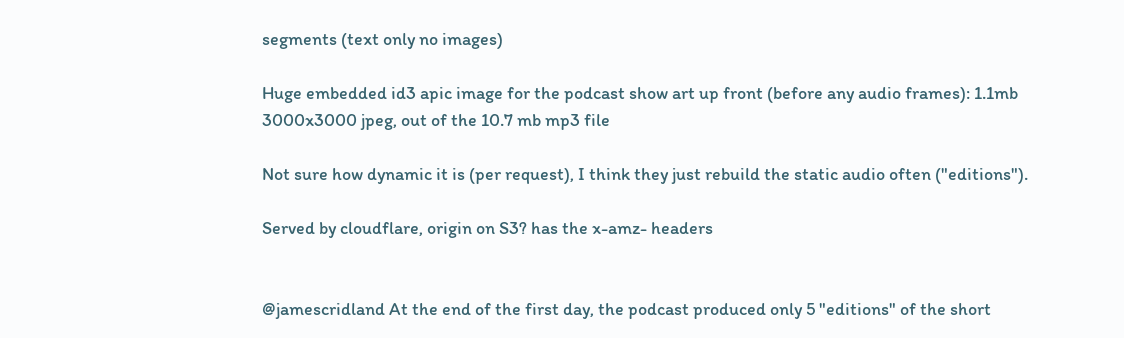segments (text only no images)

Huge embedded id3 apic image for the podcast show art up front (before any audio frames): 1.1mb 3000x3000 jpeg, out of the 10.7 mb mp3 file

Not sure how dynamic it is (per request), I think they just rebuild the static audio often ("editions").

Served by cloudflare, origin on S3? has the x-amz- headers


@jamescridland At the end of the first day, the podcast produced only 5 "editions" of the short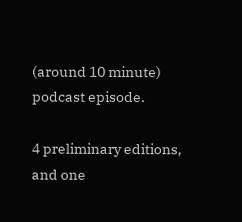(around 10 minute) podcast episode.

4 preliminary editions, and one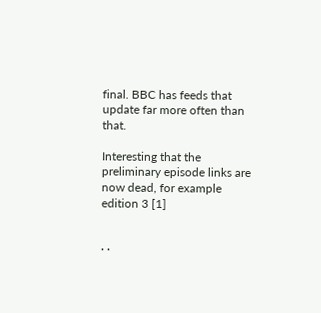final. BBC has feeds that update far more often than that.

Interesting that the preliminary episode links are now dead, for example edition 3 [1]


· ·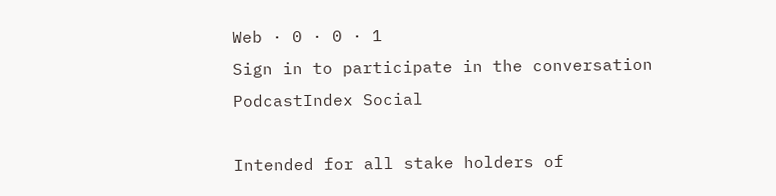Web · 0 · 0 · 1
Sign in to participate in the conversation
PodcastIndex Social

Intended for all stake holders of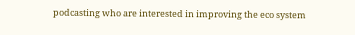podcasting who are interested in improving the eco system